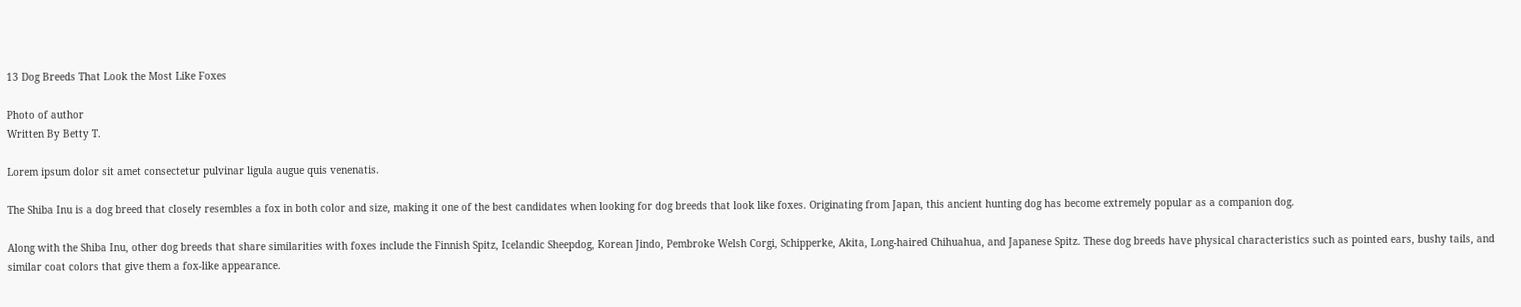13 Dog Breeds That Look the Most Like Foxes

Photo of author
Written By Betty T.

Lorem ipsum dolor sit amet consectetur pulvinar ligula augue quis venenatis.

The Shiba Inu is a dog breed that closely resembles a fox in both color and size, making it one of the best candidates when looking for dog breeds that look like foxes. Originating from Japan, this ancient hunting dog has become extremely popular as a companion dog.

Along with the Shiba Inu, other dog breeds that share similarities with foxes include the Finnish Spitz, Icelandic Sheepdog, Korean Jindo, Pembroke Welsh Corgi, Schipperke, Akita, Long-haired Chihuahua, and Japanese Spitz. These dog breeds have physical characteristics such as pointed ears, bushy tails, and similar coat colors that give them a fox-like appearance.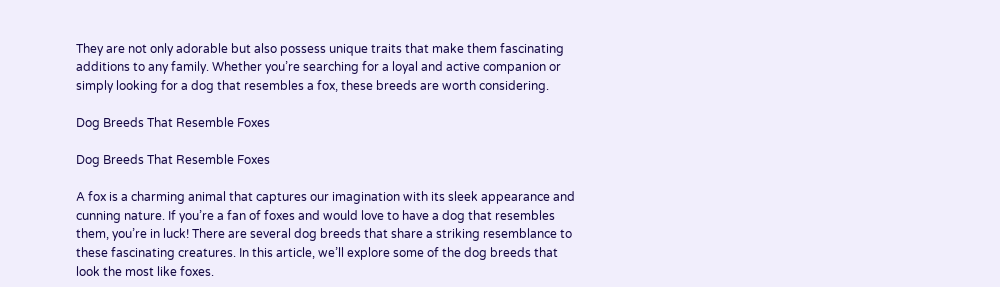They are not only adorable but also possess unique traits that make them fascinating additions to any family. Whether you’re searching for a loyal and active companion or simply looking for a dog that resembles a fox, these breeds are worth considering.

Dog Breeds That Resemble Foxes

Dog Breeds That Resemble Foxes

A fox is a charming animal that captures our imagination with its sleek appearance and cunning nature. If you’re a fan of foxes and would love to have a dog that resembles them, you’re in luck! There are several dog breeds that share a striking resemblance to these fascinating creatures. In this article, we’ll explore some of the dog breeds that look the most like foxes.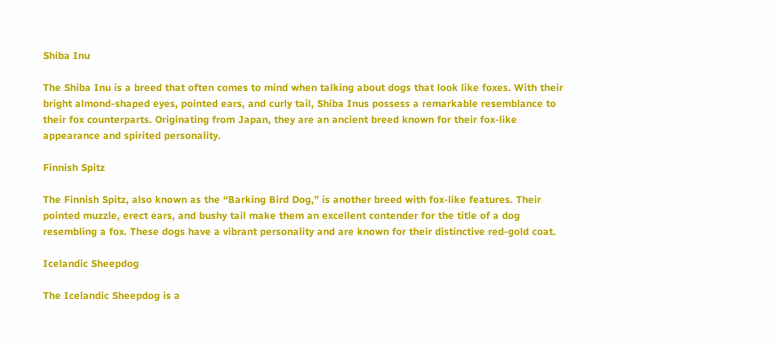Shiba Inu

The Shiba Inu is a breed that often comes to mind when talking about dogs that look like foxes. With their bright almond-shaped eyes, pointed ears, and curly tail, Shiba Inus possess a remarkable resemblance to their fox counterparts. Originating from Japan, they are an ancient breed known for their fox-like appearance and spirited personality.

Finnish Spitz

The Finnish Spitz, also known as the “Barking Bird Dog,” is another breed with fox-like features. Their pointed muzzle, erect ears, and bushy tail make them an excellent contender for the title of a dog resembling a fox. These dogs have a vibrant personality and are known for their distinctive red-gold coat.

Icelandic Sheepdog

The Icelandic Sheepdog is a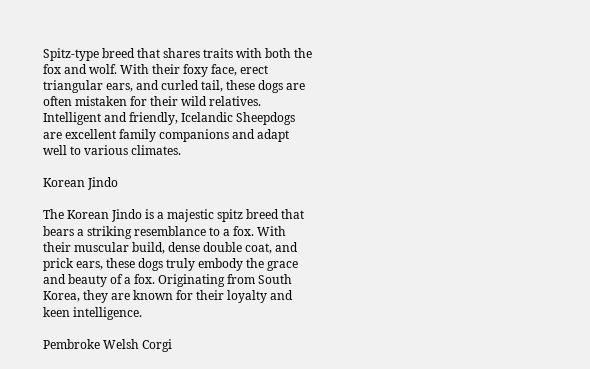Spitz-type breed that shares traits with both the fox and wolf. With their foxy face, erect triangular ears, and curled tail, these dogs are often mistaken for their wild relatives. Intelligent and friendly, Icelandic Sheepdogs are excellent family companions and adapt well to various climates.

Korean Jindo

The Korean Jindo is a majestic spitz breed that bears a striking resemblance to a fox. With their muscular build, dense double coat, and prick ears, these dogs truly embody the grace and beauty of a fox. Originating from South Korea, they are known for their loyalty and keen intelligence.

Pembroke Welsh Corgi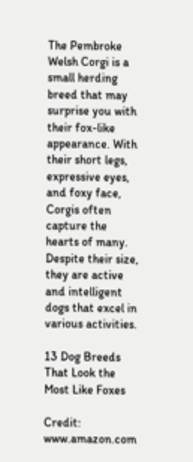The Pembroke Welsh Corgi is a small herding breed that may surprise you with their fox-like appearance. With their short legs, expressive eyes, and foxy face, Corgis often capture the hearts of many. Despite their size, they are active and intelligent dogs that excel in various activities.

13 Dog Breeds That Look the Most Like Foxes

Credit: www.amazon.com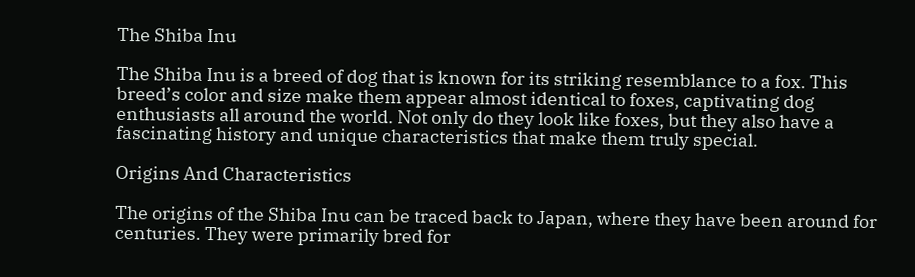The Shiba Inu

The Shiba Inu is a breed of dog that is known for its striking resemblance to a fox. This breed’s color and size make them appear almost identical to foxes, captivating dog enthusiasts all around the world. Not only do they look like foxes, but they also have a fascinating history and unique characteristics that make them truly special.

Origins And Characteristics

The origins of the Shiba Inu can be traced back to Japan, where they have been around for centuries. They were primarily bred for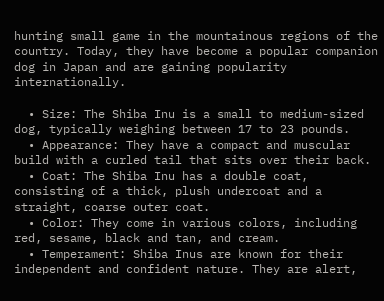hunting small game in the mountainous regions of the country. Today, they have become a popular companion dog in Japan and are gaining popularity internationally.

  • Size: The Shiba Inu is a small to medium-sized dog, typically weighing between 17 to 23 pounds.
  • Appearance: They have a compact and muscular build with a curled tail that sits over their back.
  • Coat: The Shiba Inu has a double coat, consisting of a thick, plush undercoat and a straight, coarse outer coat.
  • Color: They come in various colors, including red, sesame, black and tan, and cream.
  • Temperament: Shiba Inus are known for their independent and confident nature. They are alert,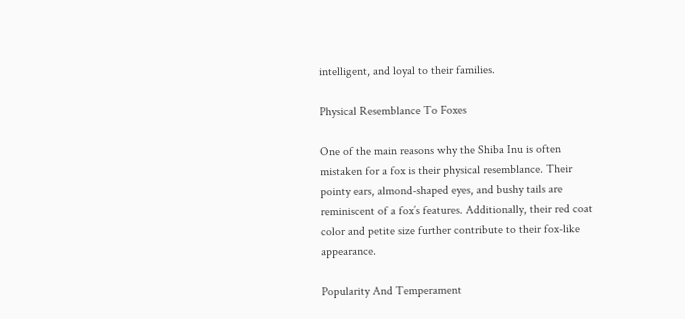intelligent, and loyal to their families.

Physical Resemblance To Foxes

One of the main reasons why the Shiba Inu is often mistaken for a fox is their physical resemblance. Their pointy ears, almond-shaped eyes, and bushy tails are reminiscent of a fox’s features. Additionally, their red coat color and petite size further contribute to their fox-like appearance.

Popularity And Temperament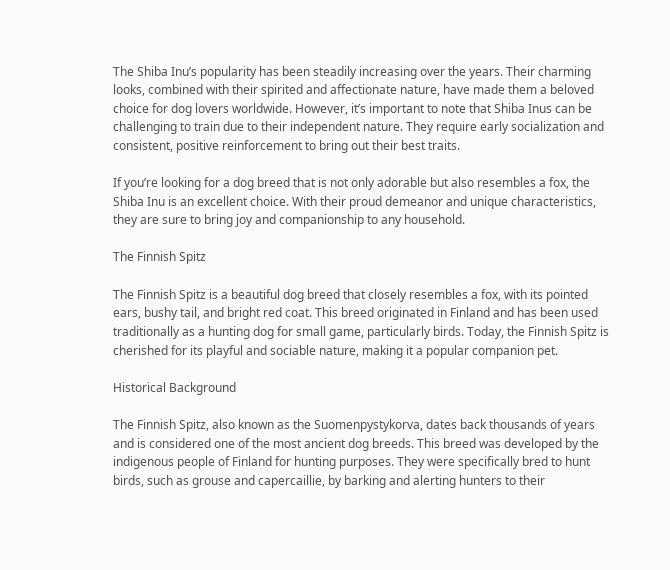The Shiba Inu’s popularity has been steadily increasing over the years. Their charming looks, combined with their spirited and affectionate nature, have made them a beloved choice for dog lovers worldwide. However, it’s important to note that Shiba Inus can be challenging to train due to their independent nature. They require early socialization and consistent, positive reinforcement to bring out their best traits.

If you’re looking for a dog breed that is not only adorable but also resembles a fox, the Shiba Inu is an excellent choice. With their proud demeanor and unique characteristics, they are sure to bring joy and companionship to any household.

The Finnish Spitz

The Finnish Spitz is a beautiful dog breed that closely resembles a fox, with its pointed ears, bushy tail, and bright red coat. This breed originated in Finland and has been used traditionally as a hunting dog for small game, particularly birds. Today, the Finnish Spitz is cherished for its playful and sociable nature, making it a popular companion pet.

Historical Background

The Finnish Spitz, also known as the Suomenpystykorva, dates back thousands of years and is considered one of the most ancient dog breeds. This breed was developed by the indigenous people of Finland for hunting purposes. They were specifically bred to hunt birds, such as grouse and capercaillie, by barking and alerting hunters to their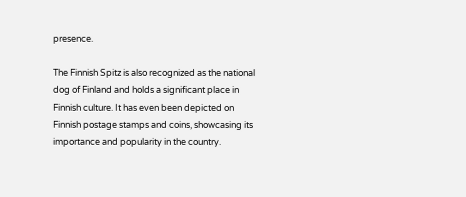presence.

The Finnish Spitz is also recognized as the national dog of Finland and holds a significant place in Finnish culture. It has even been depicted on Finnish postage stamps and coins, showcasing its importance and popularity in the country.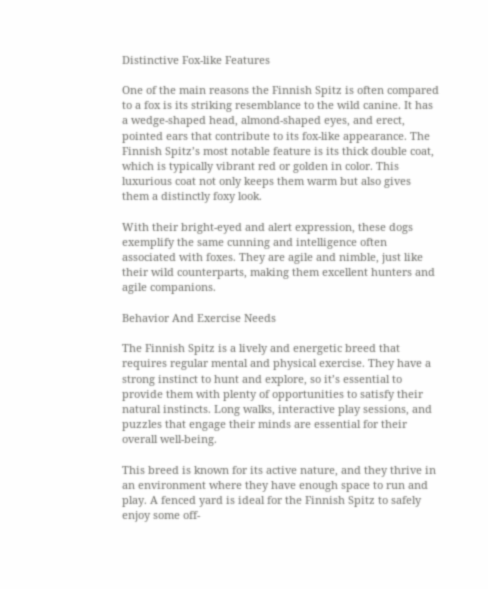Distinctive Fox-like Features

One of the main reasons the Finnish Spitz is often compared to a fox is its striking resemblance to the wild canine. It has a wedge-shaped head, almond-shaped eyes, and erect, pointed ears that contribute to its fox-like appearance. The Finnish Spitz’s most notable feature is its thick double coat, which is typically vibrant red or golden in color. This luxurious coat not only keeps them warm but also gives them a distinctly foxy look.

With their bright-eyed and alert expression, these dogs exemplify the same cunning and intelligence often associated with foxes. They are agile and nimble, just like their wild counterparts, making them excellent hunters and agile companions.

Behavior And Exercise Needs

The Finnish Spitz is a lively and energetic breed that requires regular mental and physical exercise. They have a strong instinct to hunt and explore, so it’s essential to provide them with plenty of opportunities to satisfy their natural instincts. Long walks, interactive play sessions, and puzzles that engage their minds are essential for their overall well-being.

This breed is known for its active nature, and they thrive in an environment where they have enough space to run and play. A fenced yard is ideal for the Finnish Spitz to safely enjoy some off-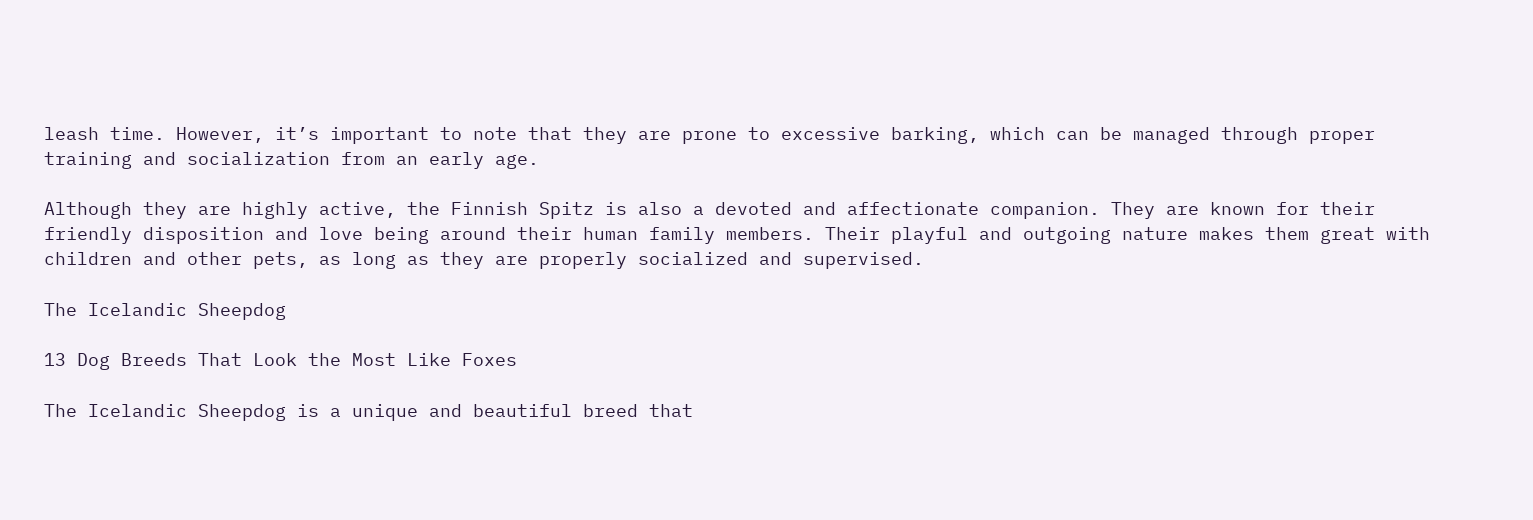leash time. However, it’s important to note that they are prone to excessive barking, which can be managed through proper training and socialization from an early age.

Although they are highly active, the Finnish Spitz is also a devoted and affectionate companion. They are known for their friendly disposition and love being around their human family members. Their playful and outgoing nature makes them great with children and other pets, as long as they are properly socialized and supervised.

The Icelandic Sheepdog

13 Dog Breeds That Look the Most Like Foxes

The Icelandic Sheepdog is a unique and beautiful breed that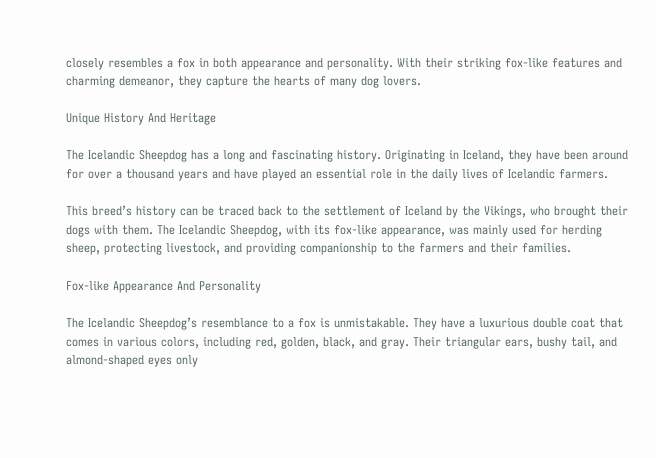closely resembles a fox in both appearance and personality. With their striking fox-like features and charming demeanor, they capture the hearts of many dog lovers.

Unique History And Heritage

The Icelandic Sheepdog has a long and fascinating history. Originating in Iceland, they have been around for over a thousand years and have played an essential role in the daily lives of Icelandic farmers.

This breed’s history can be traced back to the settlement of Iceland by the Vikings, who brought their dogs with them. The Icelandic Sheepdog, with its fox-like appearance, was mainly used for herding sheep, protecting livestock, and providing companionship to the farmers and their families.

Fox-like Appearance And Personality

The Icelandic Sheepdog’s resemblance to a fox is unmistakable. They have a luxurious double coat that comes in various colors, including red, golden, black, and gray. Their triangular ears, bushy tail, and almond-shaped eyes only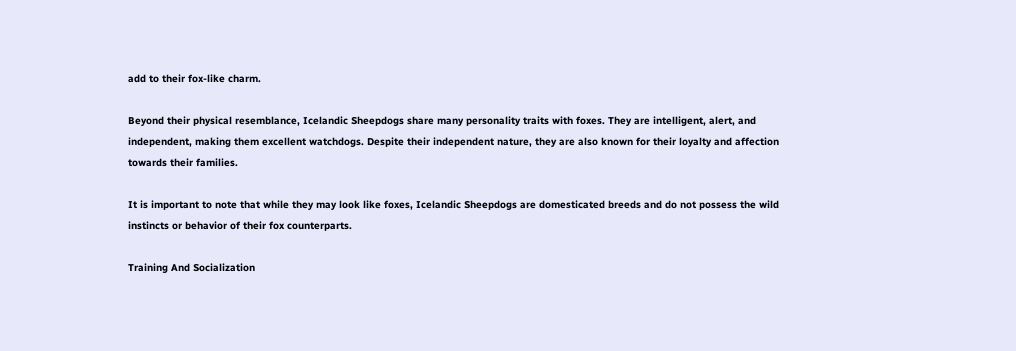add to their fox-like charm.

Beyond their physical resemblance, Icelandic Sheepdogs share many personality traits with foxes. They are intelligent, alert, and independent, making them excellent watchdogs. Despite their independent nature, they are also known for their loyalty and affection towards their families.

It is important to note that while they may look like foxes, Icelandic Sheepdogs are domesticated breeds and do not possess the wild instincts or behavior of their fox counterparts.

Training And Socialization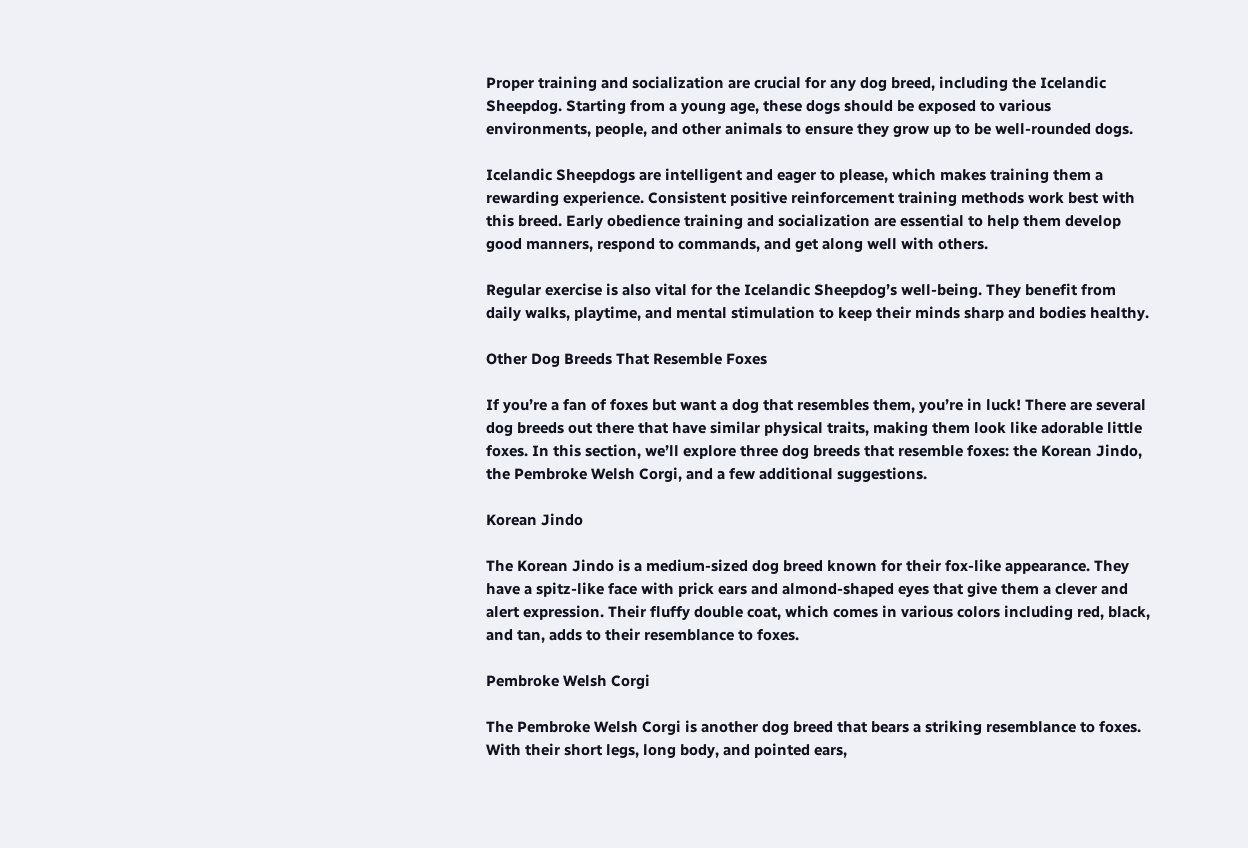Proper training and socialization are crucial for any dog breed, including the Icelandic Sheepdog. Starting from a young age, these dogs should be exposed to various environments, people, and other animals to ensure they grow up to be well-rounded dogs.

Icelandic Sheepdogs are intelligent and eager to please, which makes training them a rewarding experience. Consistent positive reinforcement training methods work best with this breed. Early obedience training and socialization are essential to help them develop good manners, respond to commands, and get along well with others.

Regular exercise is also vital for the Icelandic Sheepdog’s well-being. They benefit from daily walks, playtime, and mental stimulation to keep their minds sharp and bodies healthy.

Other Dog Breeds That Resemble Foxes

If you’re a fan of foxes but want a dog that resembles them, you’re in luck! There are several dog breeds out there that have similar physical traits, making them look like adorable little foxes. In this section, we’ll explore three dog breeds that resemble foxes: the Korean Jindo, the Pembroke Welsh Corgi, and a few additional suggestions.

Korean Jindo

The Korean Jindo is a medium-sized dog breed known for their fox-like appearance. They have a spitz-like face with prick ears and almond-shaped eyes that give them a clever and alert expression. Their fluffy double coat, which comes in various colors including red, black, and tan, adds to their resemblance to foxes.

Pembroke Welsh Corgi

The Pembroke Welsh Corgi is another dog breed that bears a striking resemblance to foxes. With their short legs, long body, and pointed ears,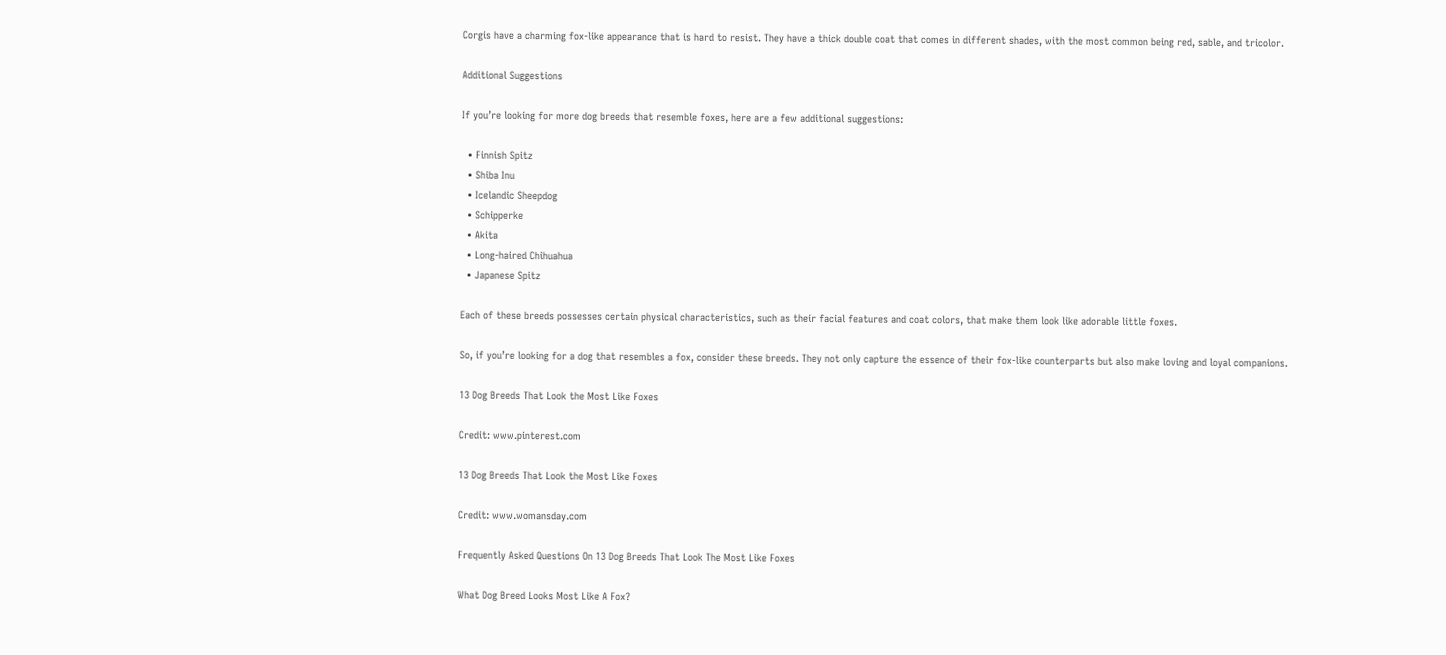Corgis have a charming fox-like appearance that is hard to resist. They have a thick double coat that comes in different shades, with the most common being red, sable, and tricolor.

Additional Suggestions

If you’re looking for more dog breeds that resemble foxes, here are a few additional suggestions:

  • Finnish Spitz
  • Shiba Inu
  • Icelandic Sheepdog
  • Schipperke
  • Akita
  • Long-haired Chihuahua
  • Japanese Spitz

Each of these breeds possesses certain physical characteristics, such as their facial features and coat colors, that make them look like adorable little foxes.

So, if you’re looking for a dog that resembles a fox, consider these breeds. They not only capture the essence of their fox-like counterparts but also make loving and loyal companions.

13 Dog Breeds That Look the Most Like Foxes

Credit: www.pinterest.com

13 Dog Breeds That Look the Most Like Foxes

Credit: www.womansday.com

Frequently Asked Questions On 13 Dog Breeds That Look The Most Like Foxes

What Dog Breed Looks Most Like A Fox?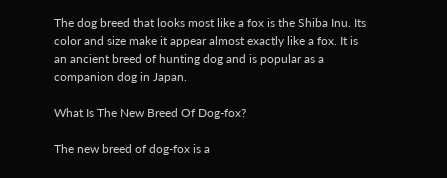The dog breed that looks most like a fox is the Shiba Inu. Its color and size make it appear almost exactly like a fox. It is an ancient breed of hunting dog and is popular as a companion dog in Japan.

What Is The New Breed Of Dog-fox?

The new breed of dog-fox is a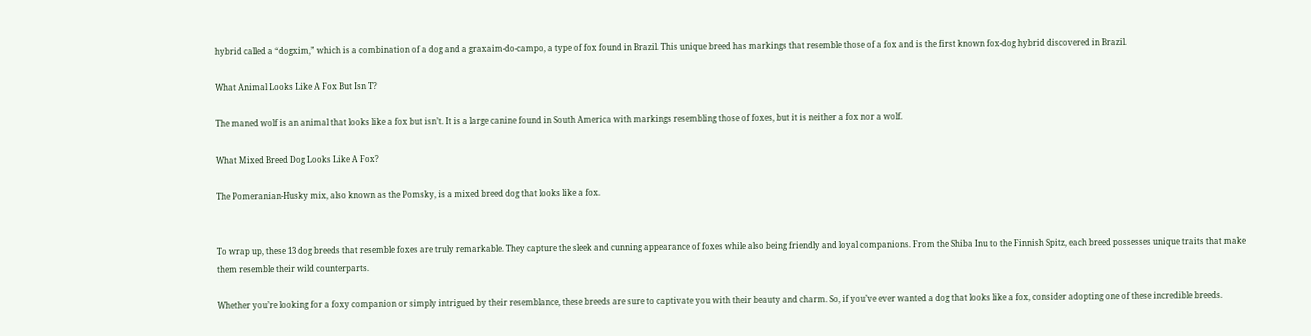hybrid called a “dogxim,” which is a combination of a dog and a graxaim-do-campo, a type of fox found in Brazil. This unique breed has markings that resemble those of a fox and is the first known fox-dog hybrid discovered in Brazil.

What Animal Looks Like A Fox But Isn T?

The maned wolf is an animal that looks like a fox but isn’t. It is a large canine found in South America with markings resembling those of foxes, but it is neither a fox nor a wolf.

What Mixed Breed Dog Looks Like A Fox?

The Pomeranian-Husky mix, also known as the Pomsky, is a mixed breed dog that looks like a fox.


To wrap up, these 13 dog breeds that resemble foxes are truly remarkable. They capture the sleek and cunning appearance of foxes while also being friendly and loyal companions. From the Shiba Inu to the Finnish Spitz, each breed possesses unique traits that make them resemble their wild counterparts.

Whether you’re looking for a foxy companion or simply intrigued by their resemblance, these breeds are sure to captivate you with their beauty and charm. So, if you’ve ever wanted a dog that looks like a fox, consider adopting one of these incredible breeds.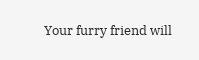Your furry friend will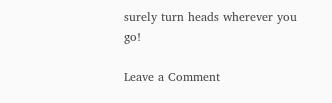surely turn heads wherever you go!

Leave a Comment